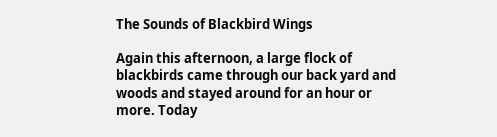The Sounds of Blackbird Wings

Again this afternoon, a large flock of blackbirds came through our back yard and woods and stayed around for an hour or more. Today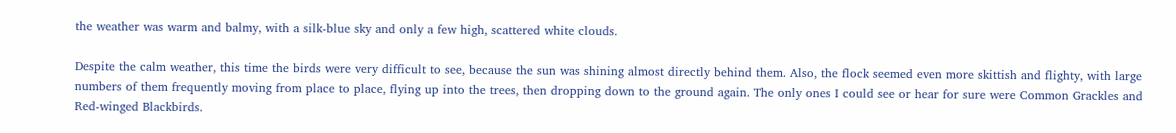the weather was warm and balmy, with a silk-blue sky and only a few high, scattered white clouds.

Despite the calm weather, this time the birds were very difficult to see, because the sun was shining almost directly behind them. Also, the flock seemed even more skittish and flighty, with large numbers of them frequently moving from place to place, flying up into the trees, then dropping down to the ground again. The only ones I could see or hear for sure were Common Grackles and Red-winged Blackbirds.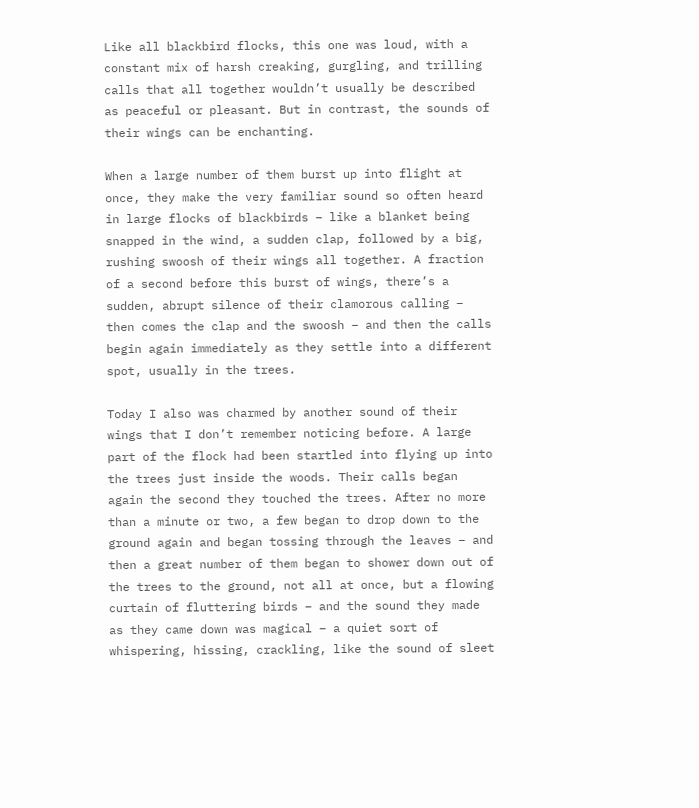Like all blackbird flocks, this one was loud, with a constant mix of harsh creaking, gurgling, and trilling calls that all together wouldn’t usually be described as peaceful or pleasant. But in contrast, the sounds of their wings can be enchanting.

When a large number of them burst up into flight at once, they make the very familiar sound so often heard in large flocks of blackbirds – like a blanket being snapped in the wind, a sudden clap, followed by a big, rushing swoosh of their wings all together. A fraction of a second before this burst of wings, there’s a sudden, abrupt silence of their clamorous calling – then comes the clap and the swoosh – and then the calls begin again immediately as they settle into a different spot, usually in the trees.

Today I also was charmed by another sound of their wings that I don’t remember noticing before. A large part of the flock had been startled into flying up into the trees just inside the woods. Their calls began again the second they touched the trees. After no more than a minute or two, a few began to drop down to the ground again and began tossing through the leaves – and then a great number of them began to shower down out of the trees to the ground, not all at once, but a flowing curtain of fluttering birds – and the sound they made as they came down was magical – a quiet sort of whispering, hissing, crackling, like the sound of sleet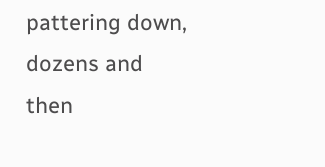pattering down, dozens and then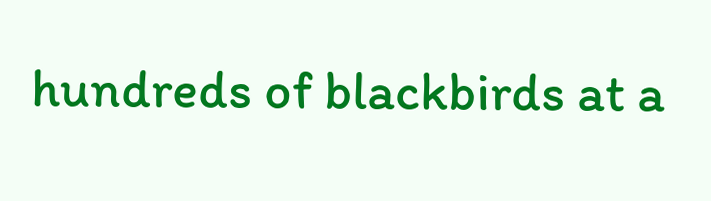hundreds of blackbirds at a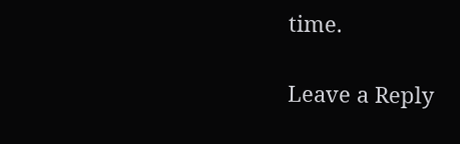time.

Leave a Reply